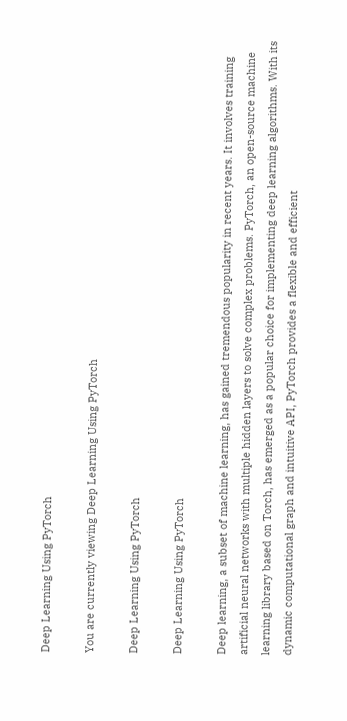Deep Learning Using PyTorch

You are currently viewing Deep Learning Using PyTorch

Deep Learning Using PyTorch

Deep Learning Using PyTorch

Deep learning, a subset of machine learning, has gained tremendous popularity in recent years. It involves training artificial neural networks with multiple hidden layers to solve complex problems. PyTorch, an open-source machine learning library based on Torch, has emerged as a popular choice for implementing deep learning algorithms. With its dynamic computational graph and intuitive API, PyTorch provides a flexible and efficient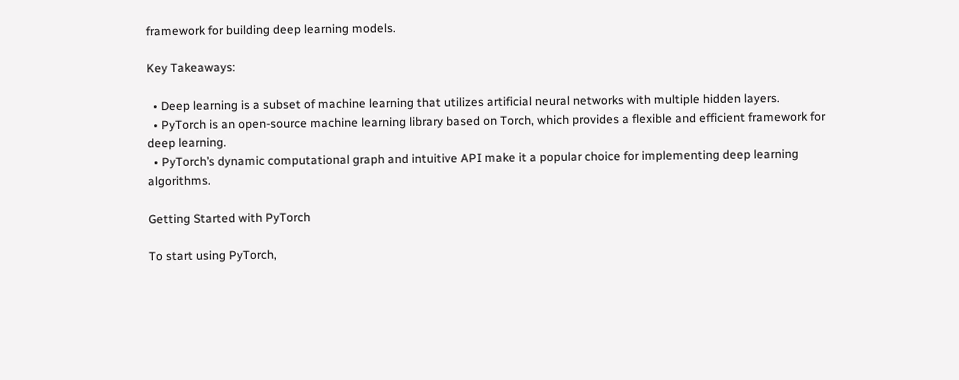framework for building deep learning models.

Key Takeaways:

  • Deep learning is a subset of machine learning that utilizes artificial neural networks with multiple hidden layers.
  • PyTorch is an open-source machine learning library based on Torch, which provides a flexible and efficient framework for deep learning.
  • PyTorch’s dynamic computational graph and intuitive API make it a popular choice for implementing deep learning algorithms.

Getting Started with PyTorch

To start using PyTorch,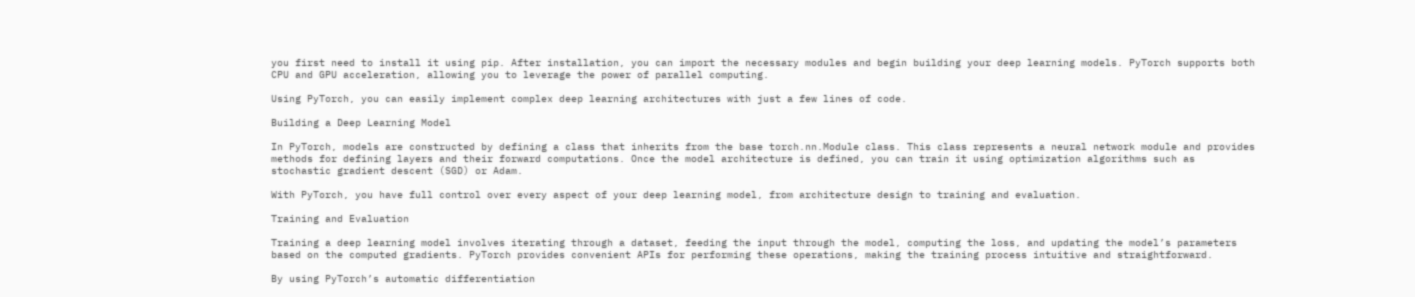you first need to install it using pip. After installation, you can import the necessary modules and begin building your deep learning models. PyTorch supports both CPU and GPU acceleration, allowing you to leverage the power of parallel computing.

Using PyTorch, you can easily implement complex deep learning architectures with just a few lines of code.

Building a Deep Learning Model

In PyTorch, models are constructed by defining a class that inherits from the base torch.nn.Module class. This class represents a neural network module and provides methods for defining layers and their forward computations. Once the model architecture is defined, you can train it using optimization algorithms such as stochastic gradient descent (SGD) or Adam.

With PyTorch, you have full control over every aspect of your deep learning model, from architecture design to training and evaluation.

Training and Evaluation

Training a deep learning model involves iterating through a dataset, feeding the input through the model, computing the loss, and updating the model’s parameters based on the computed gradients. PyTorch provides convenient APIs for performing these operations, making the training process intuitive and straightforward.

By using PyTorch’s automatic differentiation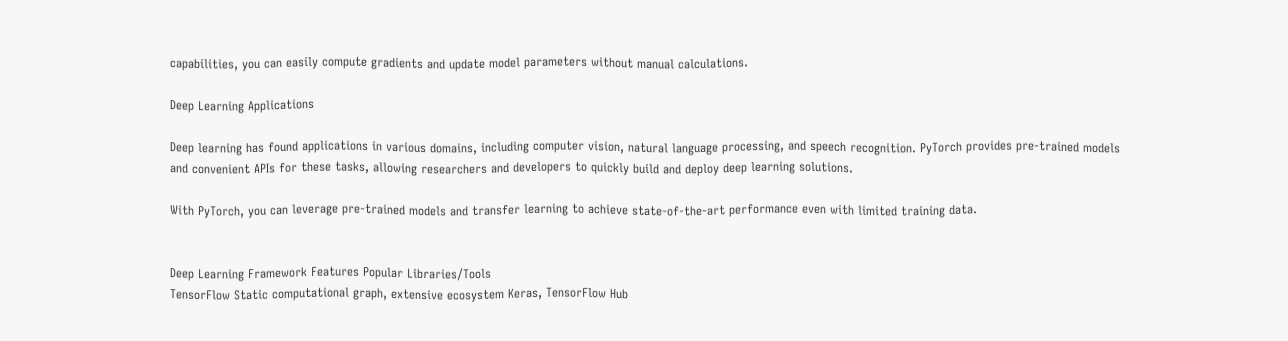capabilities, you can easily compute gradients and update model parameters without manual calculations.

Deep Learning Applications

Deep learning has found applications in various domains, including computer vision, natural language processing, and speech recognition. PyTorch provides pre-trained models and convenient APIs for these tasks, allowing researchers and developers to quickly build and deploy deep learning solutions.

With PyTorch, you can leverage pre-trained models and transfer learning to achieve state-of-the-art performance even with limited training data.


Deep Learning Framework Features Popular Libraries/Tools
TensorFlow Static computational graph, extensive ecosystem Keras, TensorFlow Hub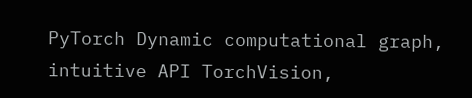PyTorch Dynamic computational graph, intuitive API TorchVision,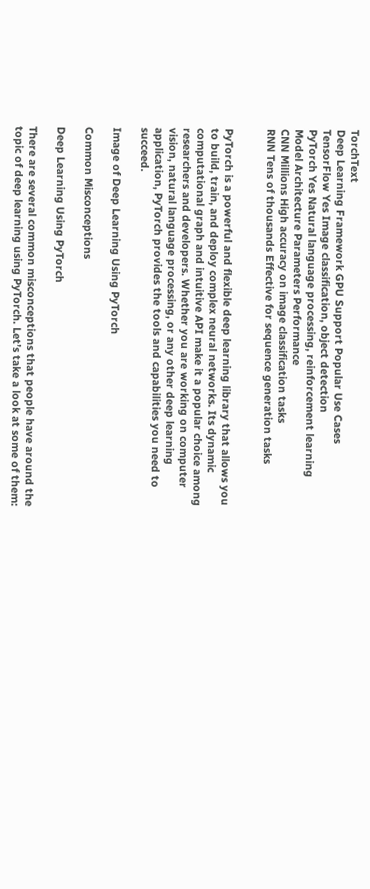TorchText
Deep Learning Framework GPU Support Popular Use Cases
TensorFlow Yes Image classification, object detection
PyTorch Yes Natural language processing, reinforcement learning
Model Architecture Parameters Performance
CNN Millions High accuracy on image classification tasks
RNN Tens of thousands Effective for sequence generation tasks


PyTorch is a powerful and flexible deep learning library that allows you to build, train, and deploy complex neural networks. Its dynamic computational graph and intuitive API make it a popular choice among researchers and developers. Whether you are working on computer vision, natural language processing, or any other deep learning application, PyTorch provides the tools and capabilities you need to succeed.

Image of Deep Learning Using PyTorch

Common Misconceptions

Deep Learning Using PyTorch

There are several common misconceptions that people have around the topic of deep learning using PyTorch. Let’s take a look at some of them: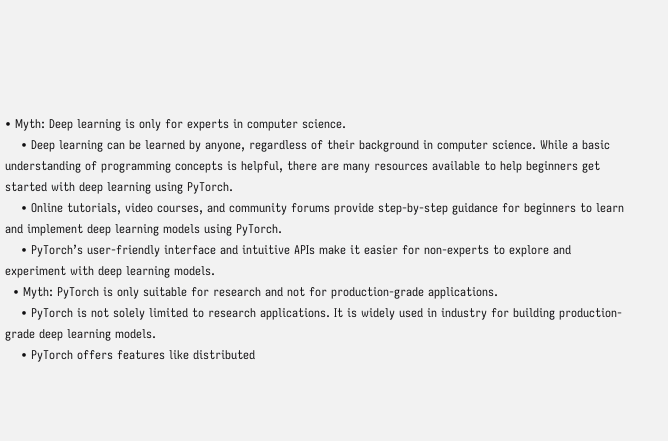• Myth: Deep learning is only for experts in computer science.
    • Deep learning can be learned by anyone, regardless of their background in computer science. While a basic understanding of programming concepts is helpful, there are many resources available to help beginners get started with deep learning using PyTorch.
    • Online tutorials, video courses, and community forums provide step-by-step guidance for beginners to learn and implement deep learning models using PyTorch.
    • PyTorch’s user-friendly interface and intuitive APIs make it easier for non-experts to explore and experiment with deep learning models.
  • Myth: PyTorch is only suitable for research and not for production-grade applications.
    • PyTorch is not solely limited to research applications. It is widely used in industry for building production-grade deep learning models.
    • PyTorch offers features like distributed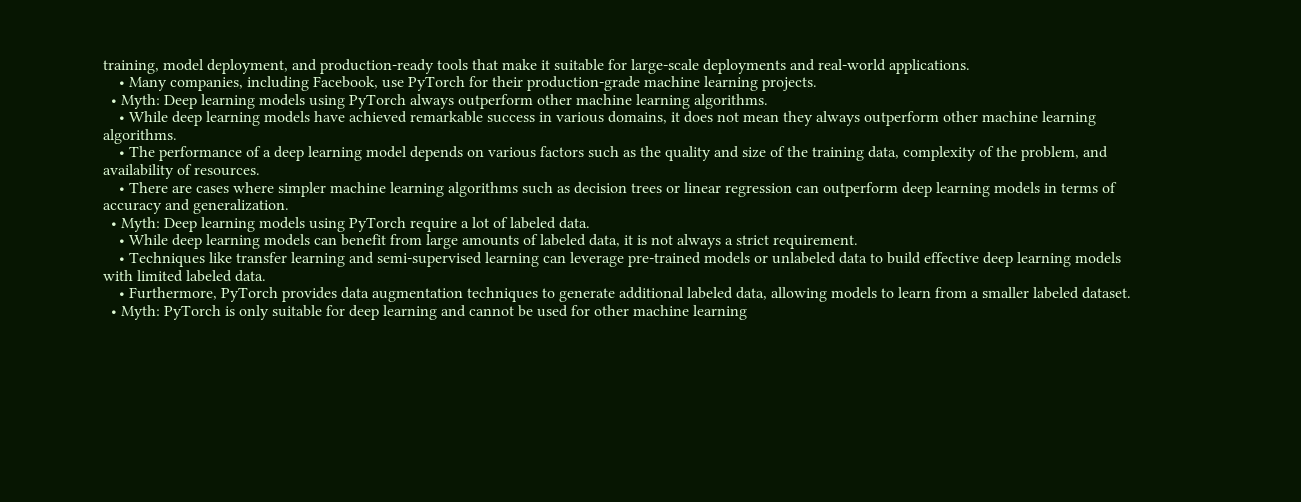training, model deployment, and production-ready tools that make it suitable for large-scale deployments and real-world applications.
    • Many companies, including Facebook, use PyTorch for their production-grade machine learning projects.
  • Myth: Deep learning models using PyTorch always outperform other machine learning algorithms.
    • While deep learning models have achieved remarkable success in various domains, it does not mean they always outperform other machine learning algorithms.
    • The performance of a deep learning model depends on various factors such as the quality and size of the training data, complexity of the problem, and availability of resources.
    • There are cases where simpler machine learning algorithms such as decision trees or linear regression can outperform deep learning models in terms of accuracy and generalization.
  • Myth: Deep learning models using PyTorch require a lot of labeled data.
    • While deep learning models can benefit from large amounts of labeled data, it is not always a strict requirement.
    • Techniques like transfer learning and semi-supervised learning can leverage pre-trained models or unlabeled data to build effective deep learning models with limited labeled data.
    • Furthermore, PyTorch provides data augmentation techniques to generate additional labeled data, allowing models to learn from a smaller labeled dataset.
  • Myth: PyTorch is only suitable for deep learning and cannot be used for other machine learning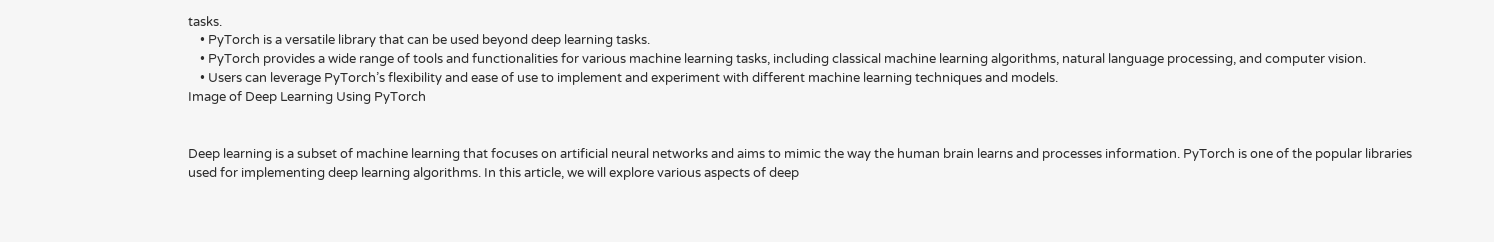tasks.
    • PyTorch is a versatile library that can be used beyond deep learning tasks.
    • PyTorch provides a wide range of tools and functionalities for various machine learning tasks, including classical machine learning algorithms, natural language processing, and computer vision.
    • Users can leverage PyTorch’s flexibility and ease of use to implement and experiment with different machine learning techniques and models.
Image of Deep Learning Using PyTorch


Deep learning is a subset of machine learning that focuses on artificial neural networks and aims to mimic the way the human brain learns and processes information. PyTorch is one of the popular libraries used for implementing deep learning algorithms. In this article, we will explore various aspects of deep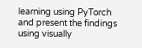learning using PyTorch and present the findings using visually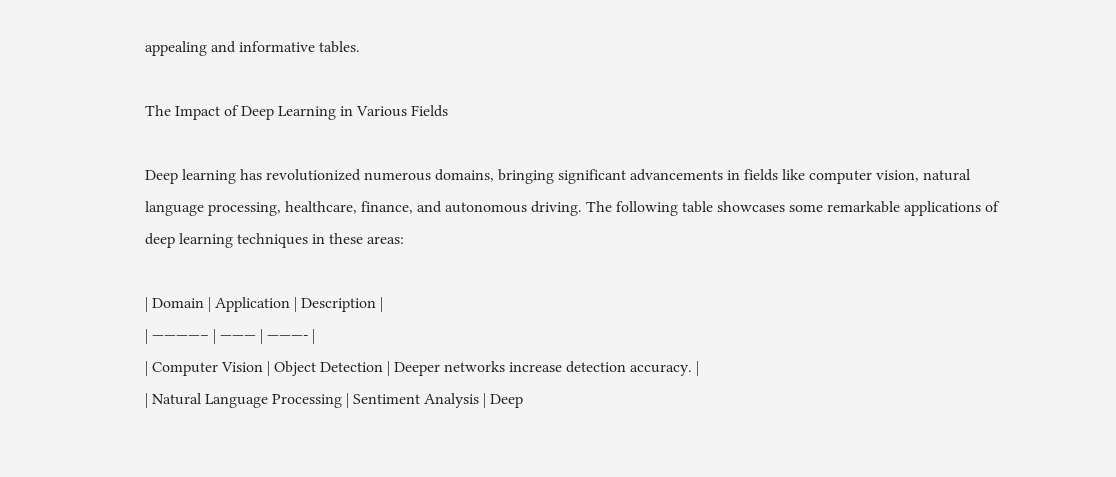appealing and informative tables.

The Impact of Deep Learning in Various Fields

Deep learning has revolutionized numerous domains, bringing significant advancements in fields like computer vision, natural language processing, healthcare, finance, and autonomous driving. The following table showcases some remarkable applications of deep learning techniques in these areas:

| Domain | Application | Description |
| ————– | ——— | ———- |
| Computer Vision | Object Detection | Deeper networks increase detection accuracy. |
| Natural Language Processing | Sentiment Analysis | Deep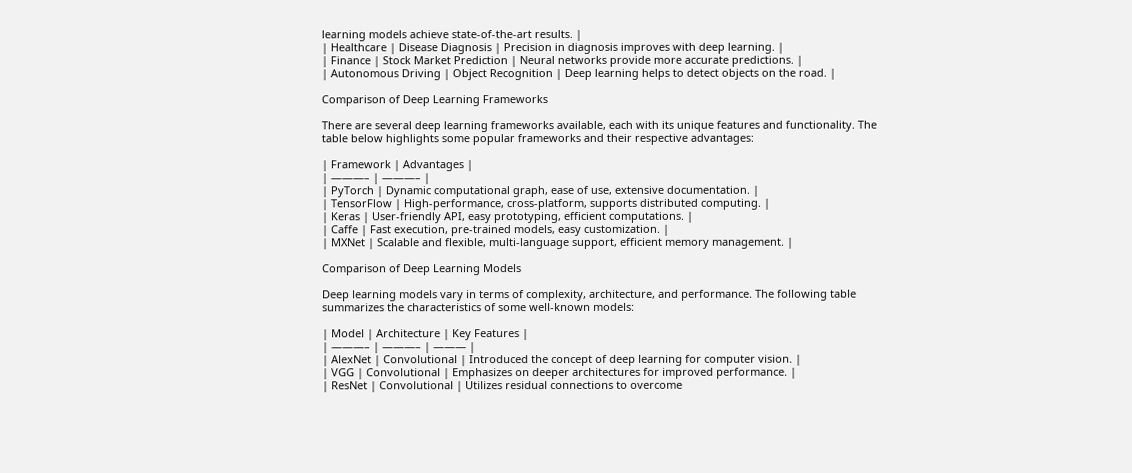learning models achieve state-of-the-art results. |
| Healthcare | Disease Diagnosis | Precision in diagnosis improves with deep learning. |
| Finance | Stock Market Prediction | Neural networks provide more accurate predictions. |
| Autonomous Driving | Object Recognition | Deep learning helps to detect objects on the road. |

Comparison of Deep Learning Frameworks

There are several deep learning frameworks available, each with its unique features and functionality. The table below highlights some popular frameworks and their respective advantages:

| Framework | Advantages |
| ———– | ———– |
| PyTorch | Dynamic computational graph, ease of use, extensive documentation. |
| TensorFlow | High-performance, cross-platform, supports distributed computing. |
| Keras | User-friendly API, easy prototyping, efficient computations. |
| Caffe | Fast execution, pre-trained models, easy customization. |
| MXNet | Scalable and flexible, multi-language support, efficient memory management. |

Comparison of Deep Learning Models

Deep learning models vary in terms of complexity, architecture, and performance. The following table summarizes the characteristics of some well-known models:

| Model | Architecture | Key Features |
| ———– | ———– | ——— |
| AlexNet | Convolutional | Introduced the concept of deep learning for computer vision. |
| VGG | Convolutional | Emphasizes on deeper architectures for improved performance. |
| ResNet | Convolutional | Utilizes residual connections to overcome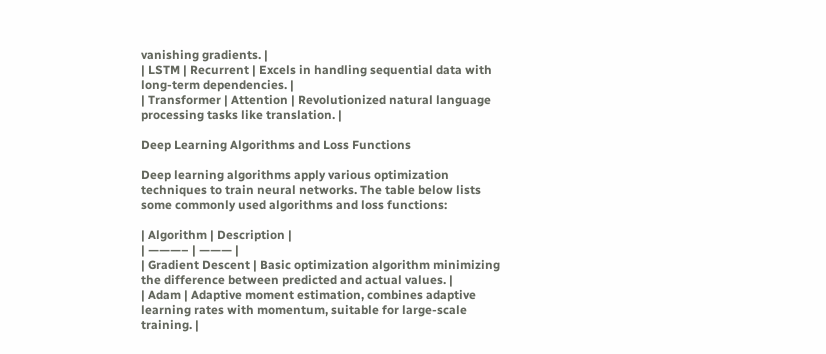vanishing gradients. |
| LSTM | Recurrent | Excels in handling sequential data with long-term dependencies. |
| Transformer | Attention | Revolutionized natural language processing tasks like translation. |

Deep Learning Algorithms and Loss Functions

Deep learning algorithms apply various optimization techniques to train neural networks. The table below lists some commonly used algorithms and loss functions:

| Algorithm | Description |
| ———– | ——— |
| Gradient Descent | Basic optimization algorithm minimizing the difference between predicted and actual values. |
| Adam | Adaptive moment estimation, combines adaptive learning rates with momentum, suitable for large-scale training. |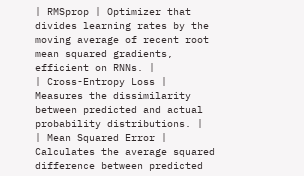| RMSprop | Optimizer that divides learning rates by the moving average of recent root mean squared gradients, efficient on RNNs. |
| Cross-Entropy Loss | Measures the dissimilarity between predicted and actual probability distributions. |
| Mean Squared Error | Calculates the average squared difference between predicted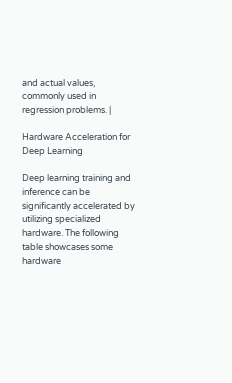and actual values, commonly used in regression problems. |

Hardware Acceleration for Deep Learning

Deep learning training and inference can be significantly accelerated by utilizing specialized hardware. The following table showcases some hardware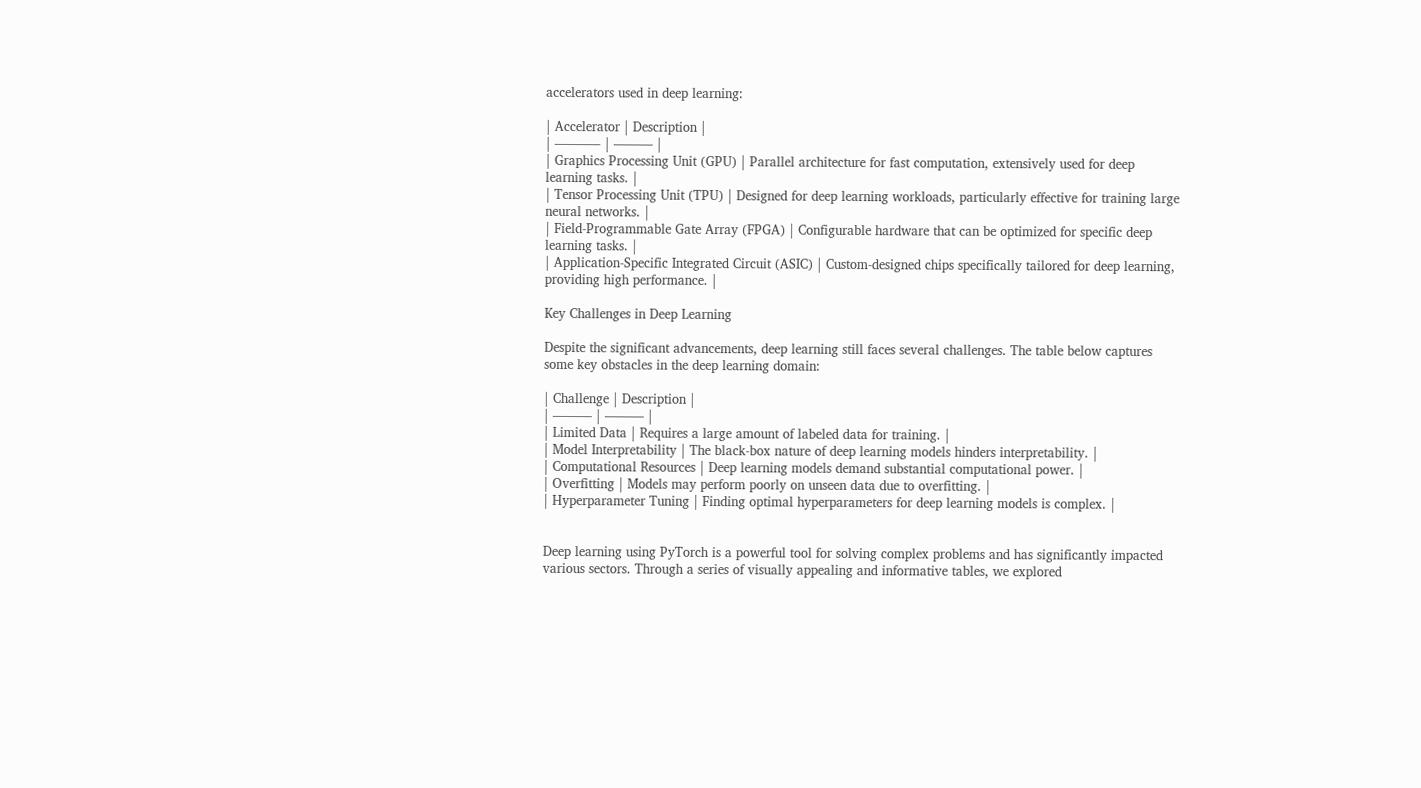accelerators used in deep learning:

| Accelerator | Description |
| ———– | ——— |
| Graphics Processing Unit (GPU) | Parallel architecture for fast computation, extensively used for deep learning tasks. |
| Tensor Processing Unit (TPU) | Designed for deep learning workloads, particularly effective for training large neural networks. |
| Field-Programmable Gate Array (FPGA) | Configurable hardware that can be optimized for specific deep learning tasks. |
| Application-Specific Integrated Circuit (ASIC) | Custom-designed chips specifically tailored for deep learning, providing high performance. |

Key Challenges in Deep Learning

Despite the significant advancements, deep learning still faces several challenges. The table below captures some key obstacles in the deep learning domain:

| Challenge | Description |
| ——— | ——— |
| Limited Data | Requires a large amount of labeled data for training. |
| Model Interpretability | The black-box nature of deep learning models hinders interpretability. |
| Computational Resources | Deep learning models demand substantial computational power. |
| Overfitting | Models may perform poorly on unseen data due to overfitting. |
| Hyperparameter Tuning | Finding optimal hyperparameters for deep learning models is complex. |


Deep learning using PyTorch is a powerful tool for solving complex problems and has significantly impacted various sectors. Through a series of visually appealing and informative tables, we explored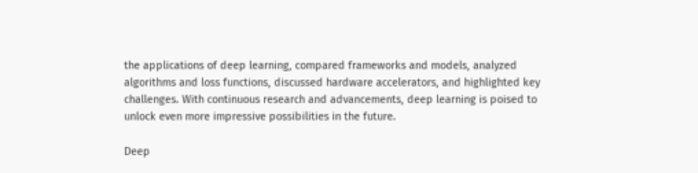the applications of deep learning, compared frameworks and models, analyzed algorithms and loss functions, discussed hardware accelerators, and highlighted key challenges. With continuous research and advancements, deep learning is poised to unlock even more impressive possibilities in the future.

Deep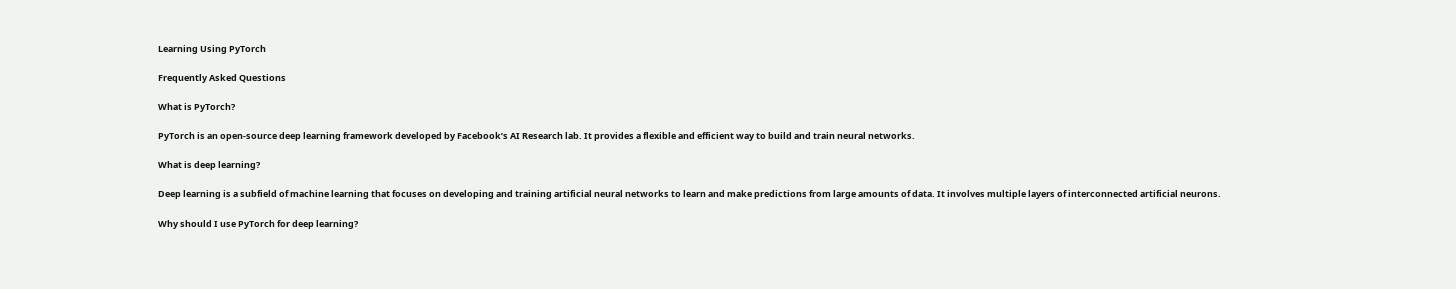Learning Using PyTorch

Frequently Asked Questions

What is PyTorch?

PyTorch is an open-source deep learning framework developed by Facebook’s AI Research lab. It provides a flexible and efficient way to build and train neural networks.

What is deep learning?

Deep learning is a subfield of machine learning that focuses on developing and training artificial neural networks to learn and make predictions from large amounts of data. It involves multiple layers of interconnected artificial neurons.

Why should I use PyTorch for deep learning?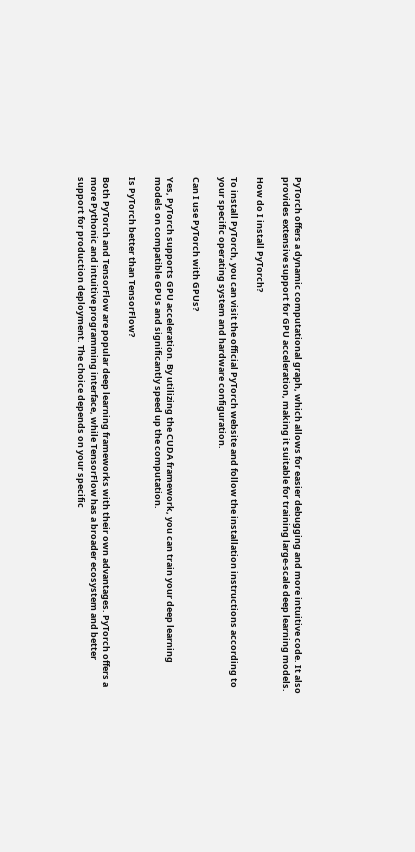PyTorch offers a dynamic computational graph, which allows for easier debugging and more intuitive code. It also provides extensive support for GPU acceleration, making it suitable for training large-scale deep learning models.

How do I install PyTorch?

To install PyTorch, you can visit the official PyTorch website and follow the installation instructions according to your specific operating system and hardware configuration.

Can I use PyTorch with GPUs?

Yes, PyTorch supports GPU acceleration. By utilizing the CUDA framework, you can train your deep learning models on compatible GPUs and significantly speed up the computation.

Is PyTorch better than TensorFlow?

Both PyTorch and TensorFlow are popular deep learning frameworks with their own advantages. PyTorch offers a more Pythonic and intuitive programming interface, while TensorFlow has a broader ecosystem and better support for production deployment. The choice depends on your specific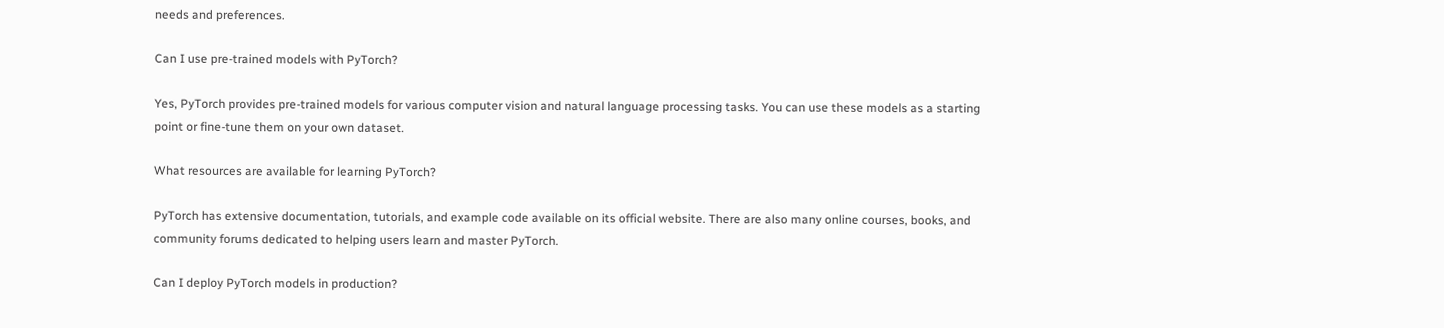needs and preferences.

Can I use pre-trained models with PyTorch?

Yes, PyTorch provides pre-trained models for various computer vision and natural language processing tasks. You can use these models as a starting point or fine-tune them on your own dataset.

What resources are available for learning PyTorch?

PyTorch has extensive documentation, tutorials, and example code available on its official website. There are also many online courses, books, and community forums dedicated to helping users learn and master PyTorch.

Can I deploy PyTorch models in production?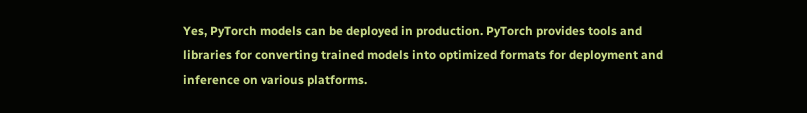Yes, PyTorch models can be deployed in production. PyTorch provides tools and libraries for converting trained models into optimized formats for deployment and inference on various platforms.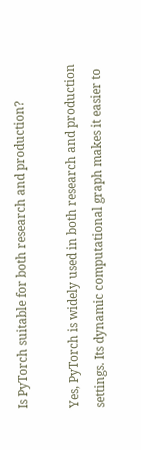Is PyTorch suitable for both research and production?

Yes, PyTorch is widely used in both research and production settings. Its dynamic computational graph makes it easier to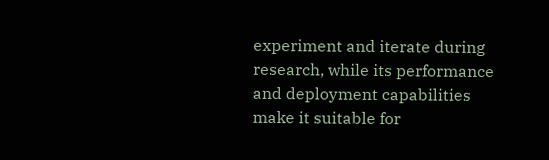experiment and iterate during research, while its performance and deployment capabilities make it suitable for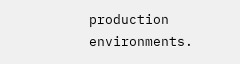production environments.